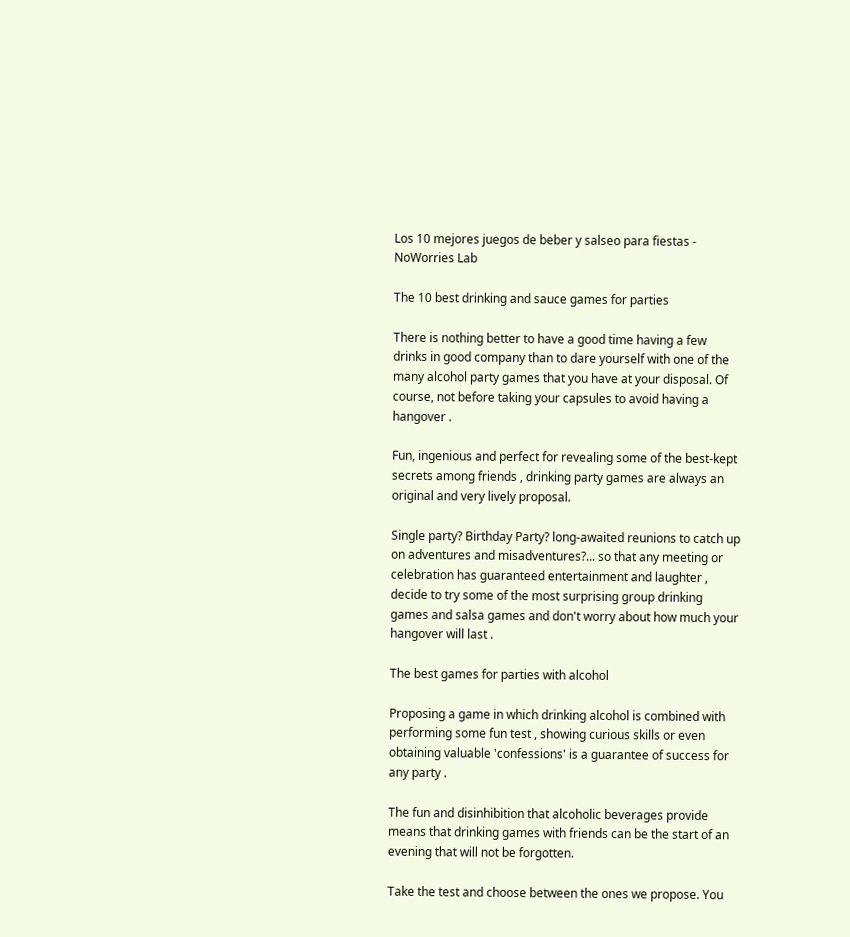Los 10 mejores juegos de beber y salseo para fiestas - NoWorries Lab

The 10 best drinking and sauce games for parties

There is nothing better to have a good time having a few drinks in good company than to dare yourself with one of the many alcohol party games that you have at your disposal. Of course, not before taking your capsules to avoid having a hangover .

Fun, ingenious and perfect for revealing some of the best-kept secrets among friends , drinking party games are always an original and very lively proposal.

Single party? Birthday Party? long-awaited reunions to catch up on adventures and misadventures?... so that any meeting or celebration has guaranteed entertainment and laughter , decide to try some of the most surprising group drinking games and salsa games and don't worry about how much your hangover will last .

The best games for parties with alcohol

Proposing a game in which drinking alcohol is combined with performing some fun test , showing curious skills or even obtaining valuable 'confessions' is a guarantee of success for any party .

The fun and disinhibition that alcoholic beverages provide means that drinking games with friends can be the start of an evening that will not be forgotten.

Take the test and choose between the ones we propose. You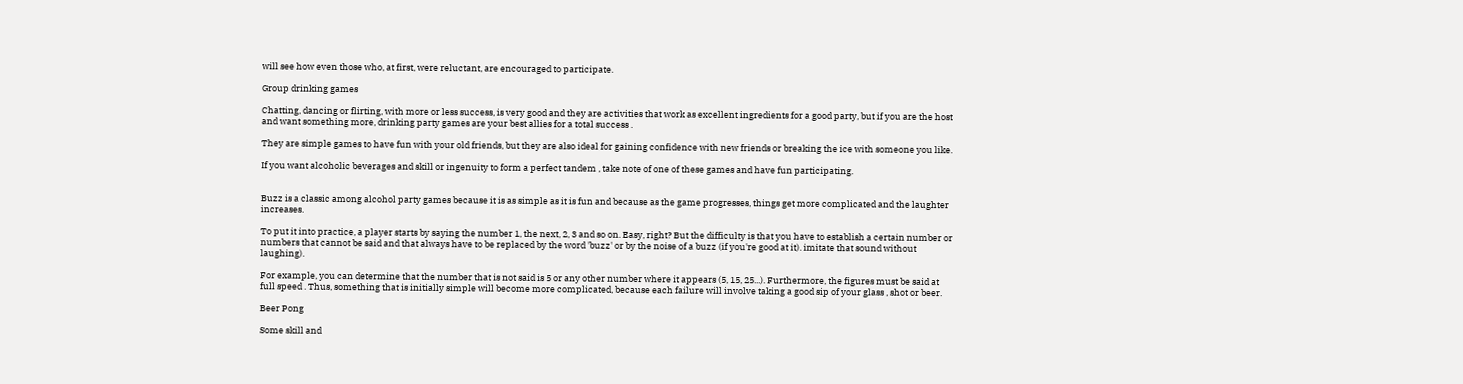will see how even those who, at first, were reluctant, are encouraged to participate.

Group drinking games

Chatting, dancing or flirting, with more or less success, is very good and they are activities that work as excellent ingredients for a good party, but if you are the host and want something more, drinking party games are your best allies for a total success .

They are simple games to have fun with your old friends, but they are also ideal for gaining confidence with new friends or breaking the ice with someone you like.

If you want alcoholic beverages and skill or ingenuity to form a perfect tandem , take note of one of these games and have fun participating.


Buzz is a classic among alcohol party games because it is as simple as it is fun and because as the game progresses, things get more complicated and the laughter increases.

To put it into practice, a player starts by saying the number 1, the next, 2, 3 and so on. Easy, right? But the difficulty is that you have to establish a certain number or numbers that cannot be said and that always have to be replaced by the word 'buzz' or by the noise of a buzz (if you're good at it). imitate that sound without laughing).

For example, you can determine that the number that is not said is 5 or any other number where it appears (5, 15, 25...). Furthermore, the figures must be said at full speed . Thus, something that is initially simple will become more complicated, because each failure will involve taking a good sip of your glass , shot or beer.

Beer Pong

Some skill and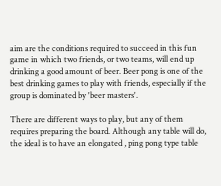aim are the conditions required to succeed in this fun game in which two friends, or two teams, will end up drinking a good amount of beer. Beer pong is one of the best drinking games to play with friends, especially if the group is dominated by 'beer masters'.

There are different ways to play, but any of them requires preparing the board. Although any table will do, the ideal is to have an elongated , ping pong type table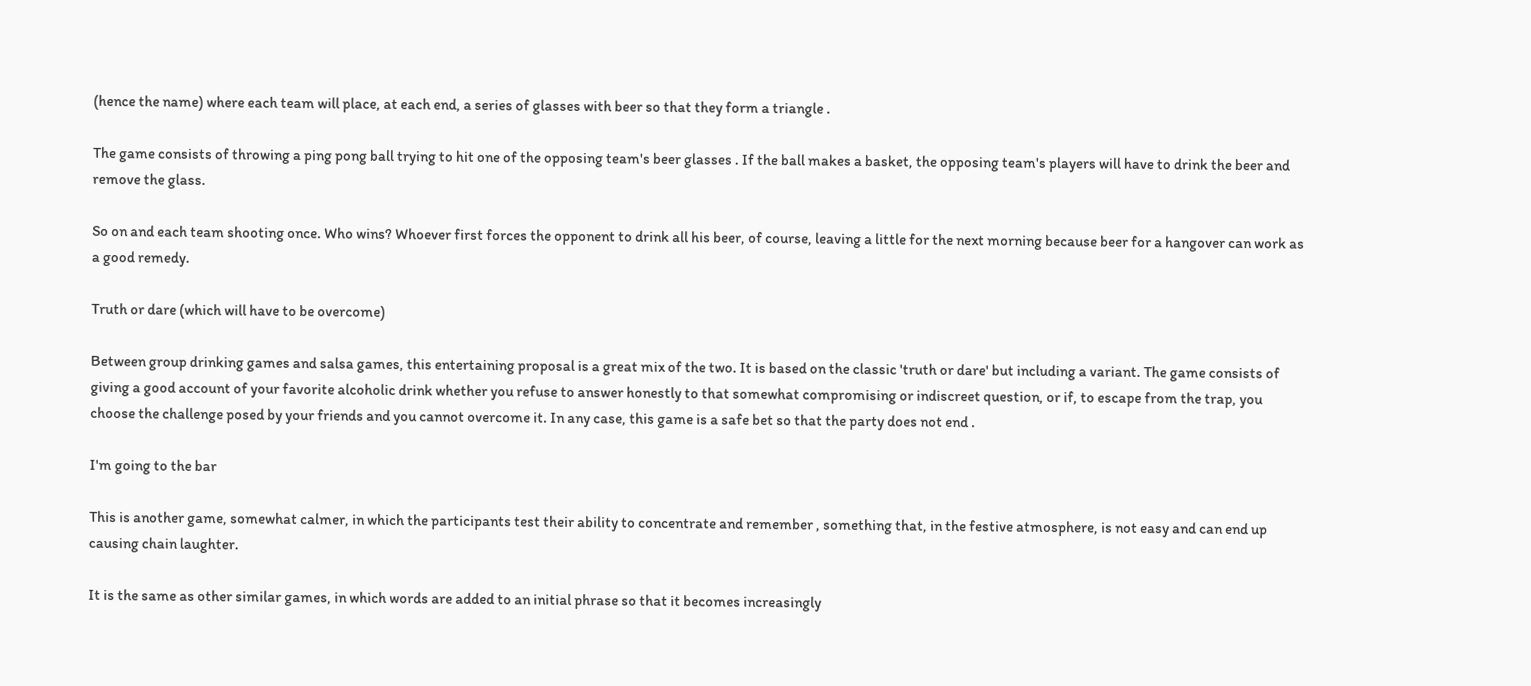(hence the name) where each team will place, at each end, a series of glasses with beer so that they form a triangle .

The game consists of throwing a ping pong ball trying to hit one of the opposing team's beer glasses . If the ball makes a basket, the opposing team's players will have to drink the beer and remove the glass.

So on and each team shooting once. Who wins? Whoever first forces the opponent to drink all his beer, of course, leaving a little for the next morning because beer for a hangover can work as a good remedy.

Truth or dare (which will have to be overcome)

Between group drinking games and salsa games, this entertaining proposal is a great mix of the two. It is based on the classic 'truth or dare' but including a variant. The game consists of giving a good account of your favorite alcoholic drink whether you refuse to answer honestly to that somewhat compromising or indiscreet question, or if, to escape from the trap, you choose the challenge posed by your friends and you cannot overcome it. In any case, this game is a safe bet so that the party does not end .

I'm going to the bar

This is another game, somewhat calmer, in which the participants test their ability to concentrate and remember , something that, in the festive atmosphere, is not easy and can end up causing chain laughter.

It is the same as other similar games, in which words are added to an initial phrase so that it becomes increasingly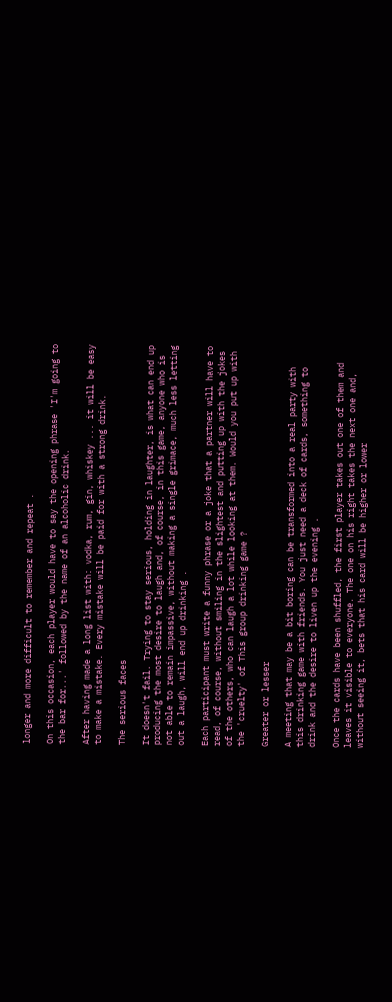longer and more difficult to remember and repeat .

On this occasion, each player would have to say the opening phrase 'I'm going to the bar for...' followed by the name of an alcoholic drink.

After having made a long list with: vodka, rum, gin, whiskey ... it will be easy to make a mistake. Every mistake will be paid for with a strong drink.

The serious faces

It doesn't fail. Trying to stay serious, holding in laughter, is what can end up producing the most desire to laugh and, of course, in this game, anyone who is not able to remain impassive, without making a single grimace, much less letting out a laugh, will end up drinking .

Each participant must write a funny phrase or a joke that a partner will have to read, of course, without smiling in the slightest and putting up with the jokes of the others, who can laugh a lot while looking at them. Would you put up with the 'cruelty' of This group drinking game ?

Greater or lesser

A meeting that may be a bit boring can be transformed into a real party with this drinking game with friends. You just need a deck of cards, something to drink and the desire to liven up the evening .

Once the cards have been shuffled, the first player takes out one of them and leaves it visible to everyone. The one on his right takes the next one and, without seeing it, bets that his card will be higher or lower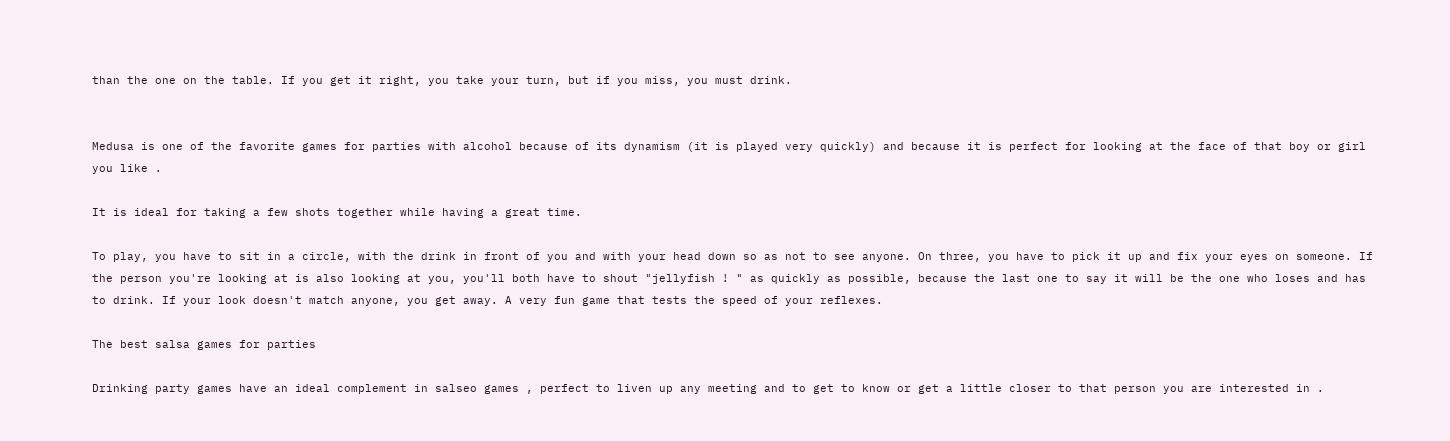than the one on the table. If you get it right, you take your turn, but if you miss, you must drink.


Medusa is one of the favorite games for parties with alcohol because of its dynamism (it is played very quickly) and because it is perfect for looking at the face of that boy or girl you like .

It is ideal for taking a few shots together while having a great time.

To play, you have to sit in a circle, with the drink in front of you and with your head down so as not to see anyone. On three, you have to pick it up and fix your eyes on someone. If the person you're looking at is also looking at you, you'll both have to shout "jellyfish ! " as quickly as possible, because the last one to say it will be the one who loses and has to drink. If your look doesn't match anyone, you get away. A very fun game that tests the speed of your reflexes.

The best salsa games for parties

Drinking party games have an ideal complement in salseo games , perfect to liven up any meeting and to get to know or get a little closer to that person you are interested in .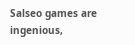Salseo games are ingenious,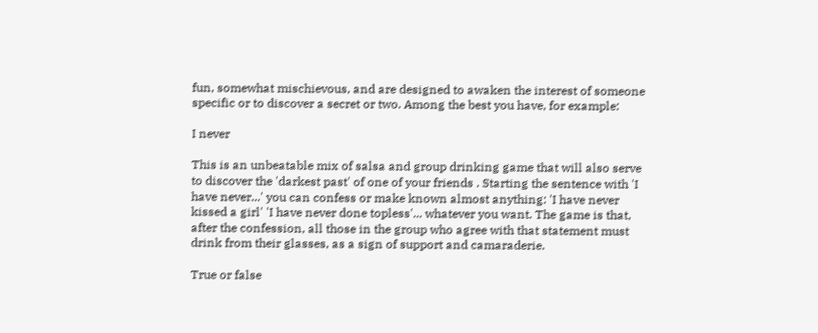fun, somewhat mischievous, and are designed to awaken the interest of someone specific or to discover a secret or two. Among the best you have, for example:

I never

This is an unbeatable mix of salsa and group drinking game that will also serve to discover the 'darkest past' of one of your friends . Starting the sentence with 'I have never...' you can confess or make known almost anything: 'I have never kissed a girl' 'I have never done topless'... whatever you want. The game is that, after the confession, all those in the group who agree with that statement must drink from their glasses, as a sign of support and camaraderie.

True or false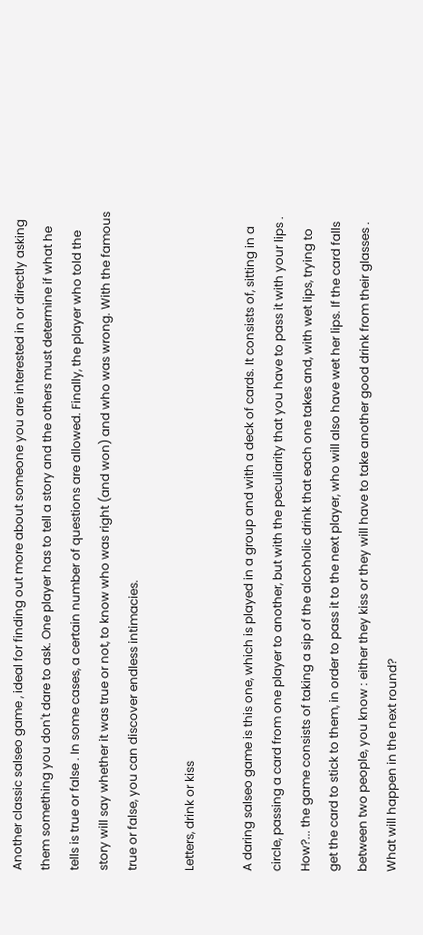Another classic salseo game , ideal for finding out more about someone you are interested in or directly asking them something you don't dare to ask. One player has to tell a story and the others must determine if what he tells is true or false . In some cases, a certain number of questions are allowed. Finally, the player who told the story will say whether it was true or not, to know who was right (and won) and who was wrong. With the famous true or false, you can discover endless intimacies.

Letters, drink or kiss

A daring salseo game is this one, which is played in a group and with a deck of cards. It consists of, sitting in a circle, passing a card from one player to another, but with the peculiarity that you have to pass it with your lips . How?... the game consists of taking a sip of the alcoholic drink that each one takes and, with wet lips, trying to get the card to stick to them, in order to pass it to the next player, who will also have wet her lips. If the card falls between two people, you know : either they kiss or they will have to take another good drink from their glasses . What will happen in the next round?